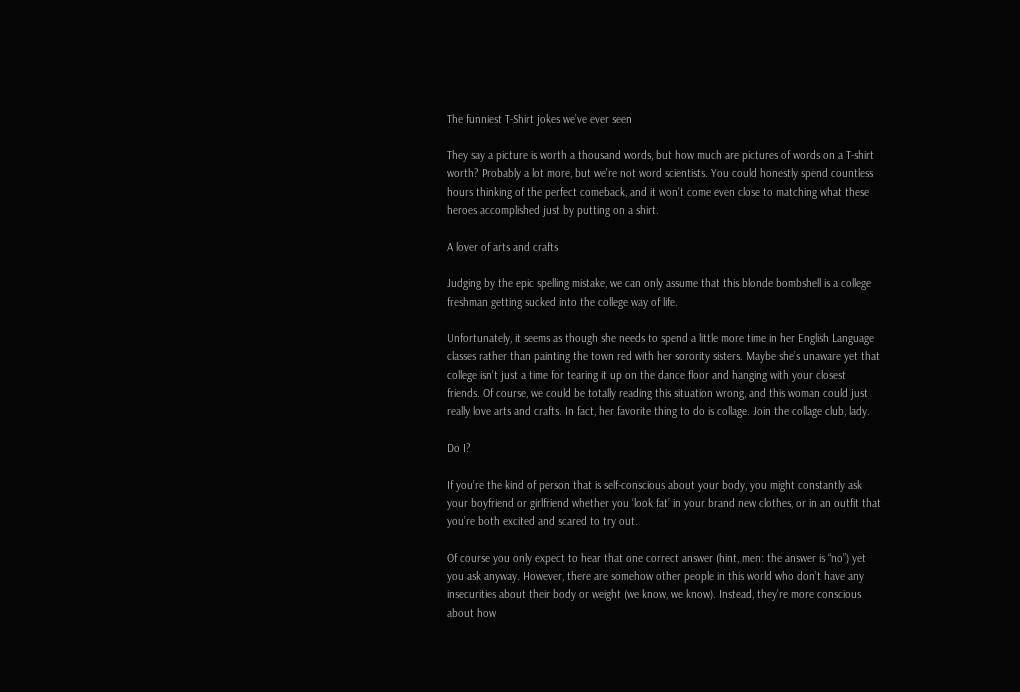The funniest T-Shirt jokes we’ve ever seen

They say a picture is worth a thousand words, but how much are pictures of words on a T-shirt worth? Probably a lot more, but we’re not word scientists. You could honestly spend countless hours thinking of the perfect comeback, and it won’t come even close to matching what these heroes accomplished just by putting on a shirt.

A lover of arts and crafts

Judging by the epic spelling mistake, we can only assume that this blonde bombshell is a college freshman getting sucked into the college way of life.

Unfortunately, it seems as though she needs to spend a little more time in her English Language classes rather than painting the town red with her sorority sisters. Maybe she’s unaware yet that college isn’t just a time for tearing it up on the dance floor and hanging with your closest friends. Of course, we could be totally reading this situation wrong, and this woman could just really love arts and crafts. In fact, her favorite thing to do is collage. Join the collage club, lady.

Do I?

If you’re the kind of person that is self-conscious about your body, you might constantly ask your boyfriend or girlfriend whether you ‘look fat’ in your brand new clothes, or in an outfit that you’re both excited and scared to try out.

Of course you only expect to hear that one correct answer (hint, men: the answer is “no”) yet you ask anyway. However, there are somehow other people in this world who don’t have any insecurities about their body or weight (we know, we know). Instead, they’re more conscious about how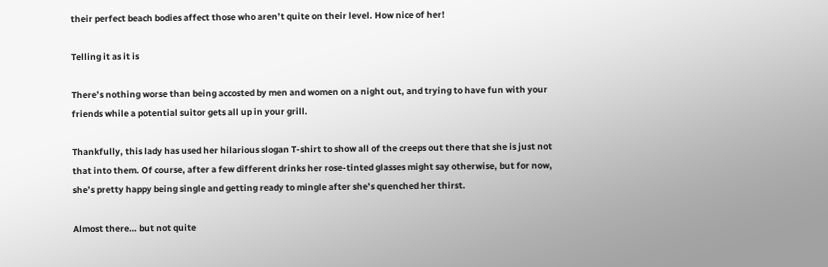their perfect beach bodies affect those who aren’t quite on their level. How nice of her!

Telling it as it is

There’s nothing worse than being accosted by men and women on a night out, and trying to have fun with your friends while a potential suitor gets all up in your grill.

Thankfully, this lady has used her hilarious slogan T-shirt to show all of the creeps out there that she is just not that into them. Of course, after a few different drinks her rose-tinted glasses might say otherwise, but for now, she’s pretty happy being single and getting ready to mingle after she’s quenched her thirst.

Almost there… but not quite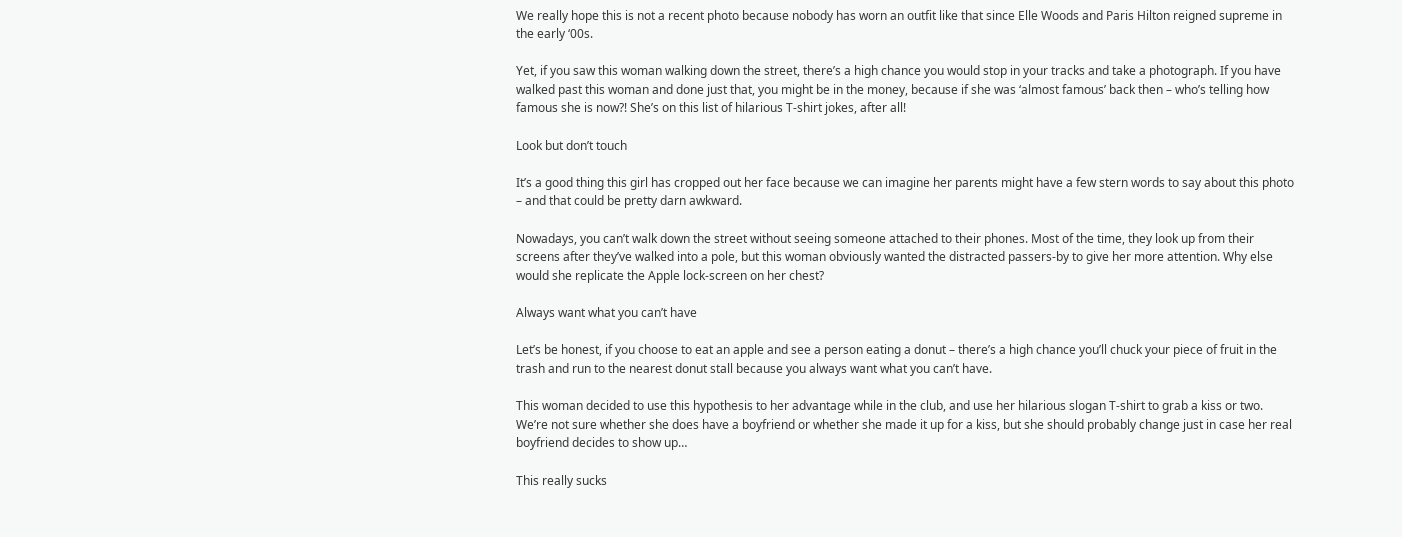We really hope this is not a recent photo because nobody has worn an outfit like that since Elle Woods and Paris Hilton reigned supreme in the early ‘00s.

Yet, if you saw this woman walking down the street, there’s a high chance you would stop in your tracks and take a photograph. If you have walked past this woman and done just that, you might be in the money, because if she was ‘almost famous’ back then – who’s telling how famous she is now?! She’s on this list of hilarious T-shirt jokes, after all!

Look but don’t touch

It’s a good thing this girl has cropped out her face because we can imagine her parents might have a few stern words to say about this photo – and that could be pretty darn awkward.

Nowadays, you can’t walk down the street without seeing someone attached to their phones. Most of the time, they look up from their screens after they’ve walked into a pole, but this woman obviously wanted the distracted passers-by to give her more attention. Why else would she replicate the Apple lock-screen on her chest?

Always want what you can’t have

Let’s be honest, if you choose to eat an apple and see a person eating a donut – there’s a high chance you’ll chuck your piece of fruit in the trash and run to the nearest donut stall because you always want what you can’t have.

This woman decided to use this hypothesis to her advantage while in the club, and use her hilarious slogan T-shirt to grab a kiss or two. We’re not sure whether she does have a boyfriend or whether she made it up for a kiss, but she should probably change just in case her real boyfriend decides to show up…

This really sucks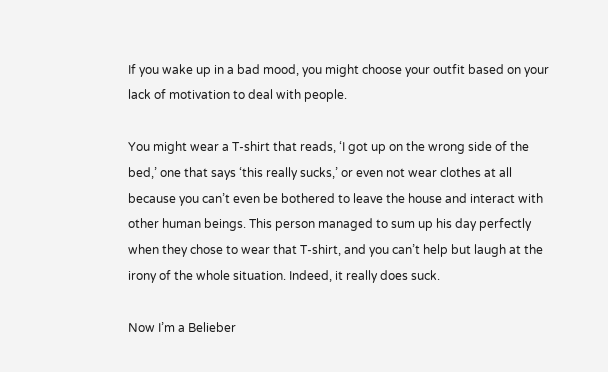If you wake up in a bad mood, you might choose your outfit based on your lack of motivation to deal with people.

You might wear a T-shirt that reads, ‘I got up on the wrong side of the bed,’ one that says ‘this really sucks,’ or even not wear clothes at all because you can’t even be bothered to leave the house and interact with other human beings. This person managed to sum up his day perfectly when they chose to wear that T-shirt, and you can’t help but laugh at the irony of the whole situation. Indeed, it really does suck.

Now I’m a Belieber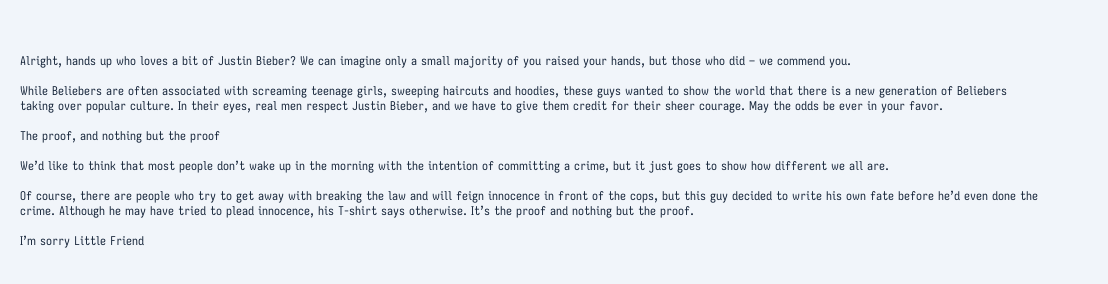Alright, hands up who loves a bit of Justin Bieber? We can imagine only a small majority of you raised your hands, but those who did – we commend you.

While Beliebers are often associated with screaming teenage girls, sweeping haircuts and hoodies, these guys wanted to show the world that there is a new generation of Beliebers taking over popular culture. In their eyes, real men respect Justin Bieber, and we have to give them credit for their sheer courage. May the odds be ever in your favor.

The proof, and nothing but the proof

We’d like to think that most people don’t wake up in the morning with the intention of committing a crime, but it just goes to show how different we all are.

Of course, there are people who try to get away with breaking the law and will feign innocence in front of the cops, but this guy decided to write his own fate before he’d even done the crime. Although he may have tried to plead innocence, his T-shirt says otherwise. It’s the proof and nothing but the proof.

I’m sorry Little Friend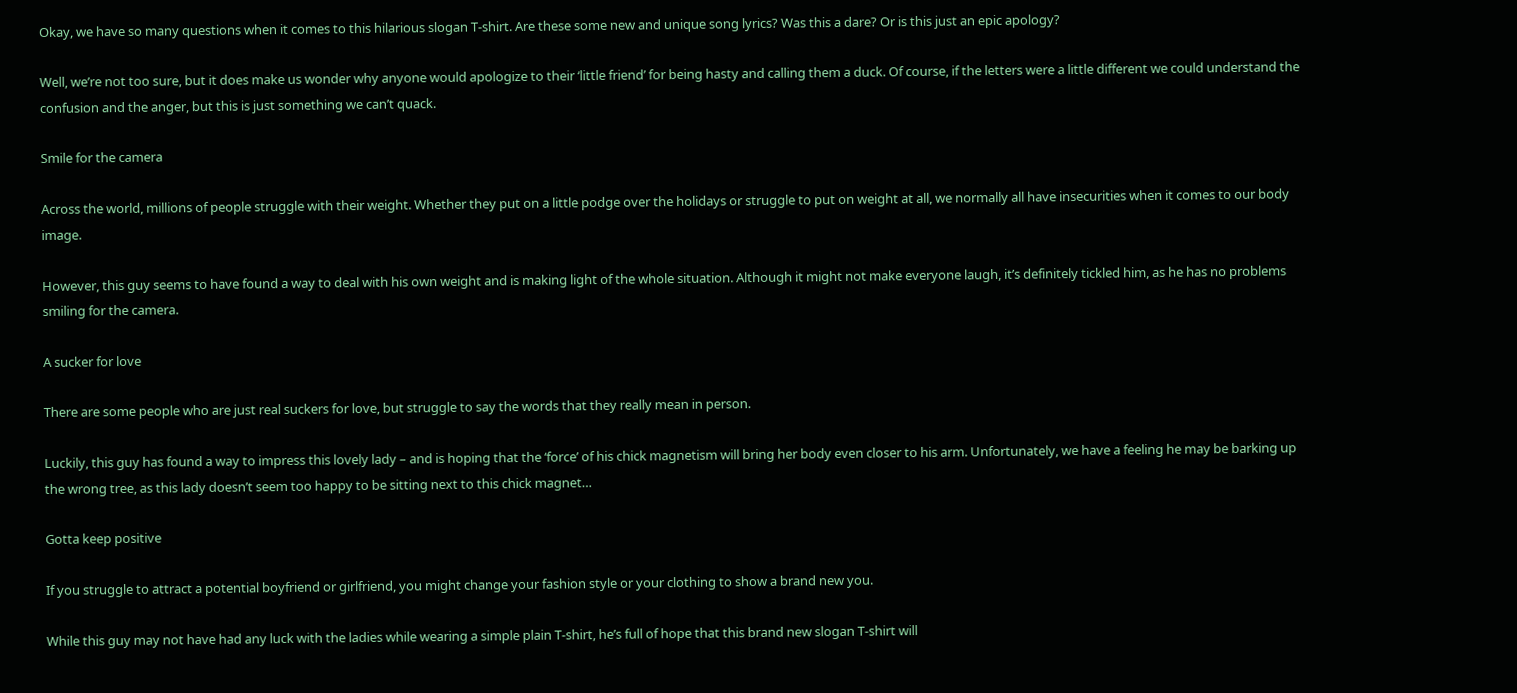Okay, we have so many questions when it comes to this hilarious slogan T-shirt. Are these some new and unique song lyrics? Was this a dare? Or is this just an epic apology?

Well, we’re not too sure, but it does make us wonder why anyone would apologize to their ‘little friend’ for being hasty and calling them a duck. Of course, if the letters were a little different we could understand the confusion and the anger, but this is just something we can’t quack.

Smile for the camera

Across the world, millions of people struggle with their weight. Whether they put on a little podge over the holidays or struggle to put on weight at all, we normally all have insecurities when it comes to our body image.

However, this guy seems to have found a way to deal with his own weight and is making light of the whole situation. Although it might not make everyone laugh, it’s definitely tickled him, as he has no problems smiling for the camera.

A sucker for love

There are some people who are just real suckers for love, but struggle to say the words that they really mean in person.

Luckily, this guy has found a way to impress this lovely lady – and is hoping that the ‘force’ of his chick magnetism will bring her body even closer to his arm. Unfortunately, we have a feeling he may be barking up the wrong tree, as this lady doesn’t seem too happy to be sitting next to this chick magnet…

Gotta keep positive

If you struggle to attract a potential boyfriend or girlfriend, you might change your fashion style or your clothing to show a brand new you.

While this guy may not have had any luck with the ladies while wearing a simple plain T-shirt, he’s full of hope that this brand new slogan T-shirt will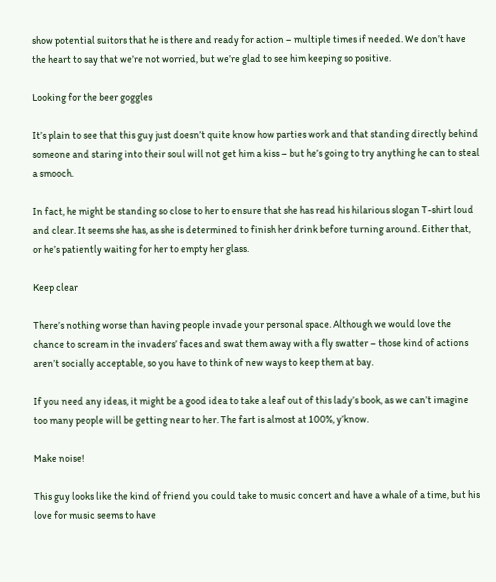show potential suitors that he is there and ready for action – multiple times if needed. We don’t have the heart to say that we’re not worried, but we’re glad to see him keeping so positive.

Looking for the beer goggles

It’s plain to see that this guy just doesn’t quite know how parties work and that standing directly behind someone and staring into their soul will not get him a kiss – but he’s going to try anything he can to steal a smooch.

In fact, he might be standing so close to her to ensure that she has read his hilarious slogan T-shirt loud and clear. It seems she has, as she is determined to finish her drink before turning around. Either that, or he’s patiently waiting for her to empty her glass.

Keep clear

There’s nothing worse than having people invade your personal space. Although we would love the chance to scream in the invaders’ faces and swat them away with a fly swatter – those kind of actions aren’t socially acceptable, so you have to think of new ways to keep them at bay.

If you need any ideas, it might be a good idea to take a leaf out of this lady’s book, as we can’t imagine too many people will be getting near to her. The fart is almost at 100%, y’know.

Make noise!

This guy looks like the kind of friend you could take to music concert and have a whale of a time, but his love for music seems to have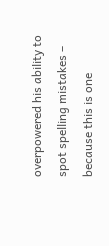overpowered his ability to spot spelling mistakes – because this is one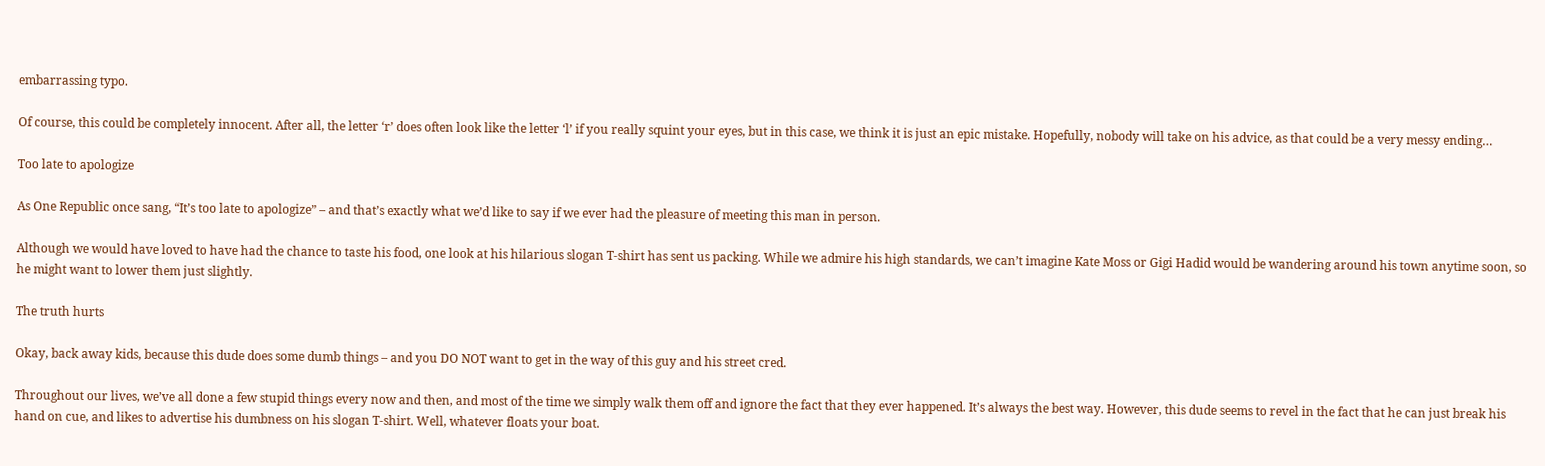embarrassing typo.

Of course, this could be completely innocent. After all, the letter ‘r’ does often look like the letter ‘l’ if you really squint your eyes, but in this case, we think it is just an epic mistake. Hopefully, nobody will take on his advice, as that could be a very messy ending…

Too late to apologize

As One Republic once sang, “It’s too late to apologize” – and that’s exactly what we’d like to say if we ever had the pleasure of meeting this man in person.

Although we would have loved to have had the chance to taste his food, one look at his hilarious slogan T-shirt has sent us packing. While we admire his high standards, we can’t imagine Kate Moss or Gigi Hadid would be wandering around his town anytime soon, so he might want to lower them just slightly.

The truth hurts

Okay, back away kids, because this dude does some dumb things – and you DO NOT want to get in the way of this guy and his street cred.

Throughout our lives, we’ve all done a few stupid things every now and then, and most of the time we simply walk them off and ignore the fact that they ever happened. It’s always the best way. However, this dude seems to revel in the fact that he can just break his hand on cue, and likes to advertise his dumbness on his slogan T-shirt. Well, whatever floats your boat.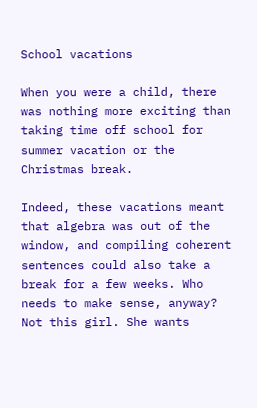School vacations

When you were a child, there was nothing more exciting than taking time off school for summer vacation or the Christmas break.

Indeed, these vacations meant that algebra was out of the window, and compiling coherent sentences could also take a break for a few weeks. Who needs to make sense, anyway? Not this girl. She wants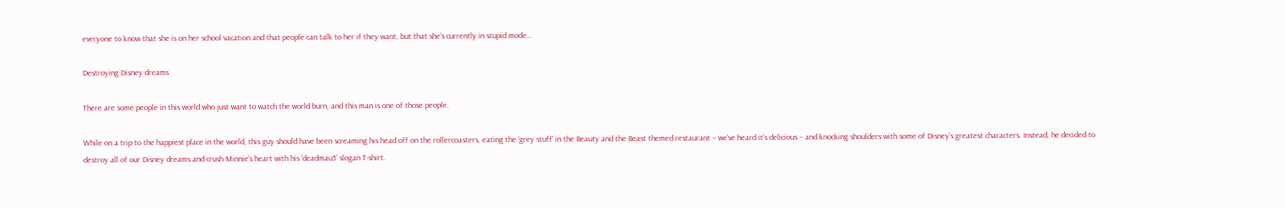everyone to know that she is on her school vacation and that people can talk to her if they want, but that she’s currently in stupid mode…

Destroying Disney dreams

There are some people in this world who just want to watch the world burn, and this man is one of those people.

While on a trip to the happiest place in the world, this guy should have been screaming his head off on the rollercoasters, eating the ‘grey stuff’ in the Beauty and the Beast themed restaurant – we’ve heard it’s delicious – and knocking shoulders with some of Disney’s greatest characters. Instead, he decided to destroy all of our Disney dreams and crush Minnie’s heart with his ‘deadmau5’ slogan T-shirt.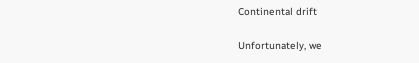Continental drift

Unfortunately, we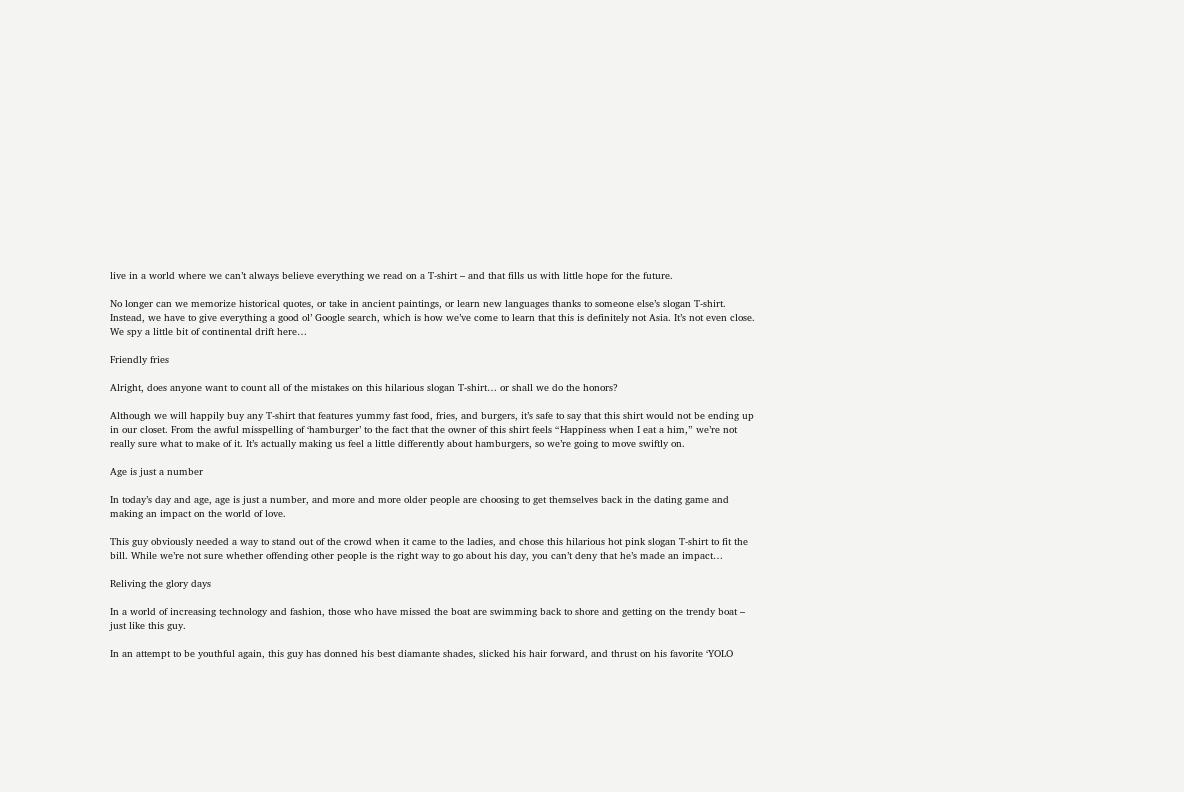live in a world where we can’t always believe everything we read on a T-shirt – and that fills us with little hope for the future.

No longer can we memorize historical quotes, or take in ancient paintings, or learn new languages thanks to someone else’s slogan T-shirt. Instead, we have to give everything a good ol’ Google search, which is how we’ve come to learn that this is definitely not Asia. It’s not even close. We spy a little bit of continental drift here…

Friendly fries

Alright, does anyone want to count all of the mistakes on this hilarious slogan T-shirt… or shall we do the honors?

Although we will happily buy any T-shirt that features yummy fast food, fries, and burgers, it’s safe to say that this shirt would not be ending up in our closet. From the awful misspelling of ‘hamburger’ to the fact that the owner of this shirt feels “Happiness when I eat a him,” we’re not really sure what to make of it. It’s actually making us feel a little differently about hamburgers, so we’re going to move swiftly on.

Age is just a number

In today’s day and age, age is just a number, and more and more older people are choosing to get themselves back in the dating game and making an impact on the world of love.

This guy obviously needed a way to stand out of the crowd when it came to the ladies, and chose this hilarious hot pink slogan T-shirt to fit the bill. While we’re not sure whether offending other people is the right way to go about his day, you can’t deny that he’s made an impact…

Reliving the glory days

In a world of increasing technology and fashion, those who have missed the boat are swimming back to shore and getting on the trendy boat – just like this guy.

In an attempt to be youthful again, this guy has donned his best diamante shades, slicked his hair forward, and thrust on his favorite ‘YOLO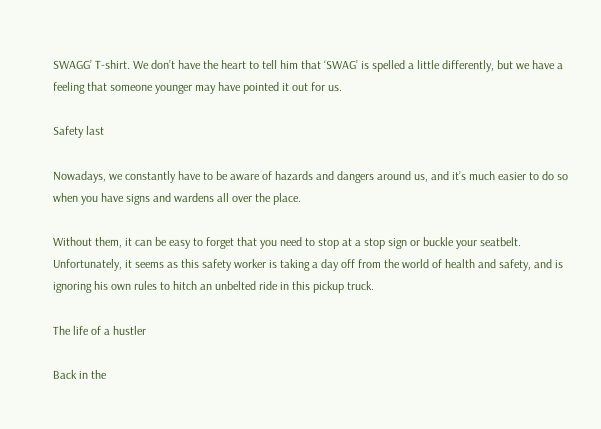SWAGG’ T-shirt. We don’t have the heart to tell him that ‘SWAG’ is spelled a little differently, but we have a feeling that someone younger may have pointed it out for us.

Safety last

Nowadays, we constantly have to be aware of hazards and dangers around us, and it’s much easier to do so when you have signs and wardens all over the place.

Without them, it can be easy to forget that you need to stop at a stop sign or buckle your seatbelt. Unfortunately, it seems as this safety worker is taking a day off from the world of health and safety, and is ignoring his own rules to hitch an unbelted ride in this pickup truck.

The life of a hustler

Back in the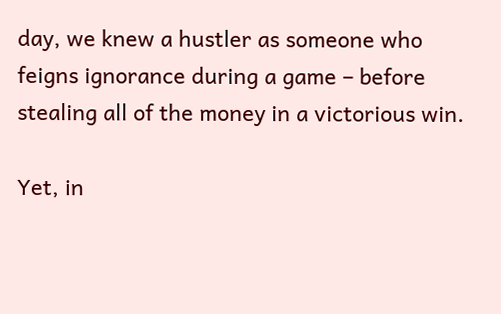day, we knew a hustler as someone who feigns ignorance during a game – before stealing all of the money in a victorious win.

Yet, in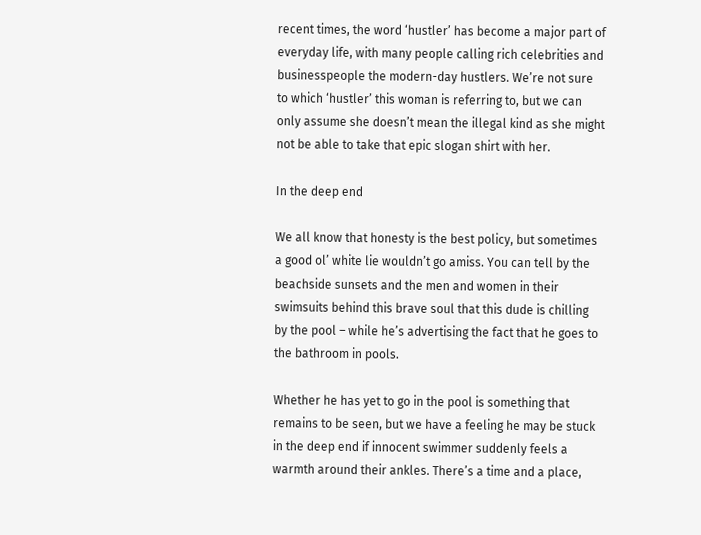recent times, the word ‘hustler’ has become a major part of everyday life, with many people calling rich celebrities and businesspeople the modern-day hustlers. We’re not sure to which ‘hustler’ this woman is referring to, but we can only assume she doesn’t mean the illegal kind as she might not be able to take that epic slogan shirt with her.

In the deep end

We all know that honesty is the best policy, but sometimes a good ol’ white lie wouldn’t go amiss. You can tell by the beachside sunsets and the men and women in their swimsuits behind this brave soul that this dude is chilling by the pool – while he’s advertising the fact that he goes to the bathroom in pools.

Whether he has yet to go in the pool is something that remains to be seen, but we have a feeling he may be stuck in the deep end if innocent swimmer suddenly feels a warmth around their ankles. There’s a time and a place,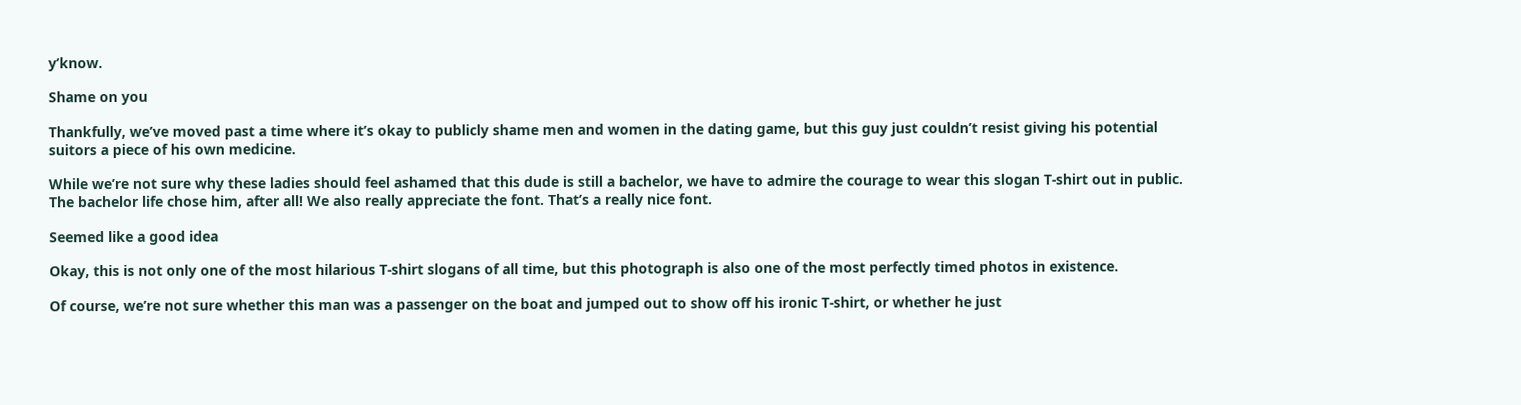y’know.

Shame on you

Thankfully, we’ve moved past a time where it’s okay to publicly shame men and women in the dating game, but this guy just couldn’t resist giving his potential suitors a piece of his own medicine.

While we’re not sure why these ladies should feel ashamed that this dude is still a bachelor, we have to admire the courage to wear this slogan T-shirt out in public. The bachelor life chose him, after all! We also really appreciate the font. That’s a really nice font.

Seemed like a good idea

Okay, this is not only one of the most hilarious T-shirt slogans of all time, but this photograph is also one of the most perfectly timed photos in existence.

Of course, we’re not sure whether this man was a passenger on the boat and jumped out to show off his ironic T-shirt, or whether he just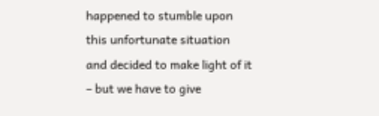happened to stumble upon this unfortunate situation and decided to make light of it – but we have to give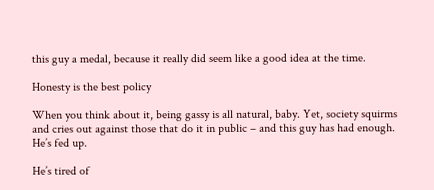this guy a medal, because it really did seem like a good idea at the time.

Honesty is the best policy

When you think about it, being gassy is all natural, baby. Yet, society squirms and cries out against those that do it in public – and this guy has had enough. He’s fed up.

He’s tired of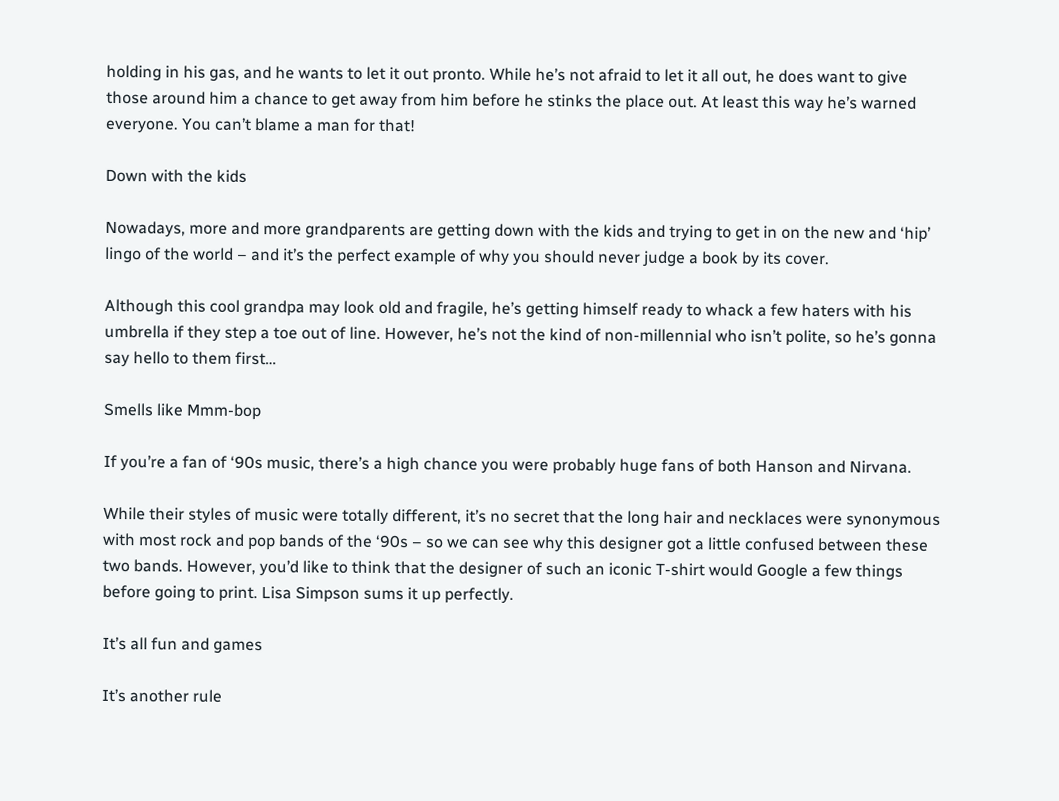holding in his gas, and he wants to let it out pronto. While he’s not afraid to let it all out, he does want to give those around him a chance to get away from him before he stinks the place out. At least this way he’s warned everyone. You can’t blame a man for that!

Down with the kids

Nowadays, more and more grandparents are getting down with the kids and trying to get in on the new and ‘hip’ lingo of the world – and it’s the perfect example of why you should never judge a book by its cover.

Although this cool grandpa may look old and fragile, he’s getting himself ready to whack a few haters with his umbrella if they step a toe out of line. However, he’s not the kind of non-millennial who isn’t polite, so he’s gonna say hello to them first…

Smells like Mmm-bop

If you’re a fan of ‘90s music, there’s a high chance you were probably huge fans of both Hanson and Nirvana.

While their styles of music were totally different, it’s no secret that the long hair and necklaces were synonymous with most rock and pop bands of the ‘90s – so we can see why this designer got a little confused between these two bands. However, you’d like to think that the designer of such an iconic T-shirt would Google a few things before going to print. Lisa Simpson sums it up perfectly.

It’s all fun and games

It’s another rule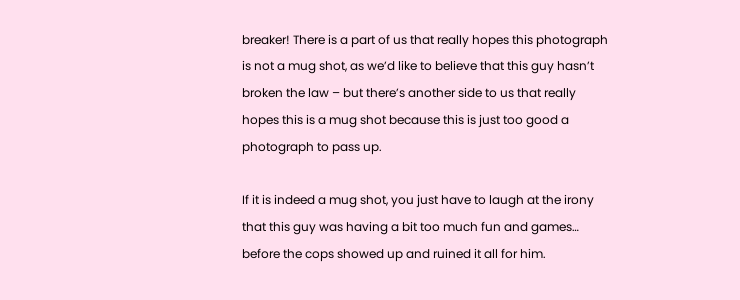breaker! There is a part of us that really hopes this photograph is not a mug shot, as we’d like to believe that this guy hasn’t broken the law – but there’s another side to us that really hopes this is a mug shot because this is just too good a photograph to pass up.

If it is indeed a mug shot, you just have to laugh at the irony that this guy was having a bit too much fun and games… before the cops showed up and ruined it all for him.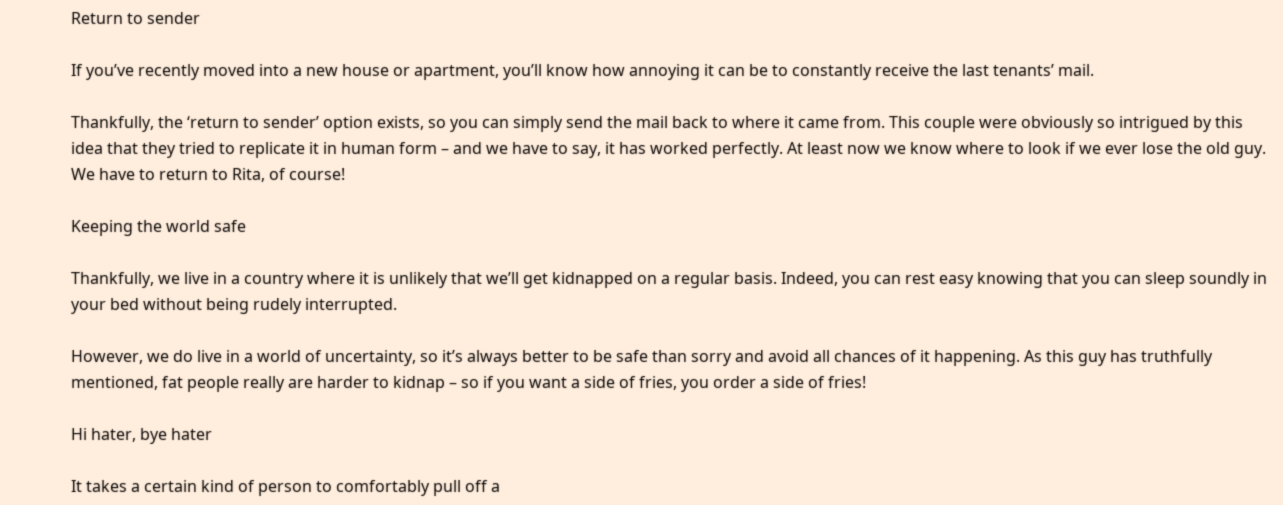Return to sender

If you’ve recently moved into a new house or apartment, you’ll know how annoying it can be to constantly receive the last tenants’ mail.

Thankfully, the ‘return to sender’ option exists, so you can simply send the mail back to where it came from. This couple were obviously so intrigued by this idea that they tried to replicate it in human form – and we have to say, it has worked perfectly. At least now we know where to look if we ever lose the old guy. We have to return to Rita, of course!

Keeping the world safe

Thankfully, we live in a country where it is unlikely that we’ll get kidnapped on a regular basis. Indeed, you can rest easy knowing that you can sleep soundly in your bed without being rudely interrupted.

However, we do live in a world of uncertainty, so it’s always better to be safe than sorry and avoid all chances of it happening. As this guy has truthfully mentioned, fat people really are harder to kidnap – so if you want a side of fries, you order a side of fries!

Hi hater, bye hater

It takes a certain kind of person to comfortably pull off a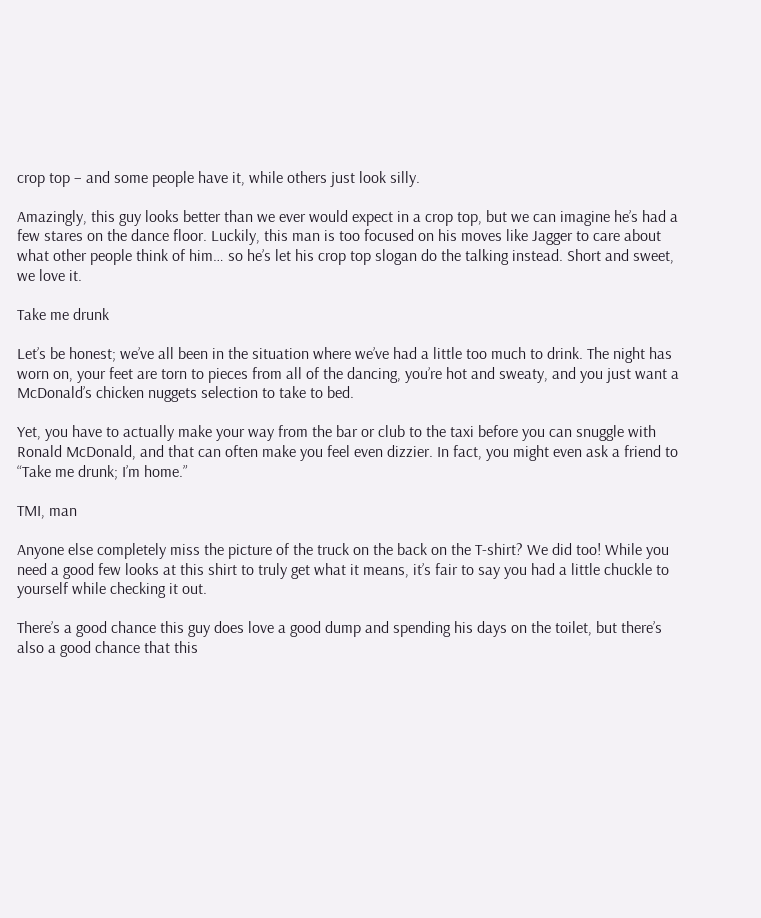crop top – and some people have it, while others just look silly.

Amazingly, this guy looks better than we ever would expect in a crop top, but we can imagine he’s had a few stares on the dance floor. Luckily, this man is too focused on his moves like Jagger to care about what other people think of him… so he’s let his crop top slogan do the talking instead. Short and sweet, we love it.

Take me drunk

Let’s be honest; we’ve all been in the situation where we’ve had a little too much to drink. The night has worn on, your feet are torn to pieces from all of the dancing, you’re hot and sweaty, and you just want a McDonald’s chicken nuggets selection to take to bed.

Yet, you have to actually make your way from the bar or club to the taxi before you can snuggle with Ronald McDonald, and that can often make you feel even dizzier. In fact, you might even ask a friend to “Take me drunk; I’m home.”

TMI, man

Anyone else completely miss the picture of the truck on the back on the T-shirt? We did too! While you need a good few looks at this shirt to truly get what it means, it’s fair to say you had a little chuckle to yourself while checking it out.

There’s a good chance this guy does love a good dump and spending his days on the toilet, but there’s also a good chance that this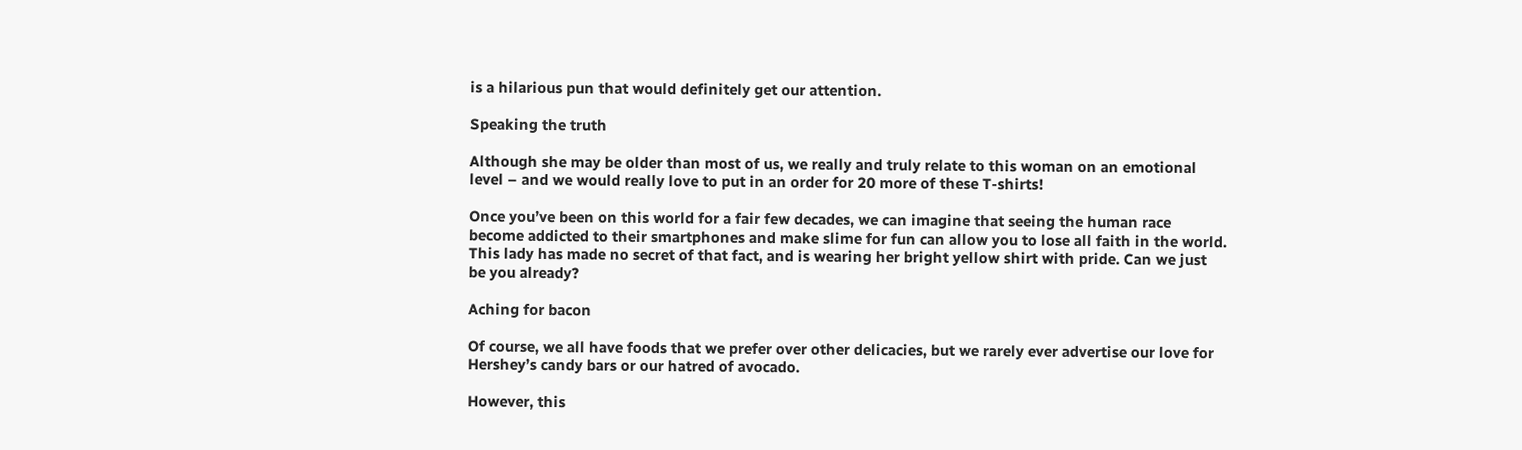is a hilarious pun that would definitely get our attention.

Speaking the truth

Although she may be older than most of us, we really and truly relate to this woman on an emotional level – and we would really love to put in an order for 20 more of these T-shirts!

Once you’ve been on this world for a fair few decades, we can imagine that seeing the human race become addicted to their smartphones and make slime for fun can allow you to lose all faith in the world. This lady has made no secret of that fact, and is wearing her bright yellow shirt with pride. Can we just be you already?

Aching for bacon

Of course, we all have foods that we prefer over other delicacies, but we rarely ever advertise our love for Hershey’s candy bars or our hatred of avocado.

However, this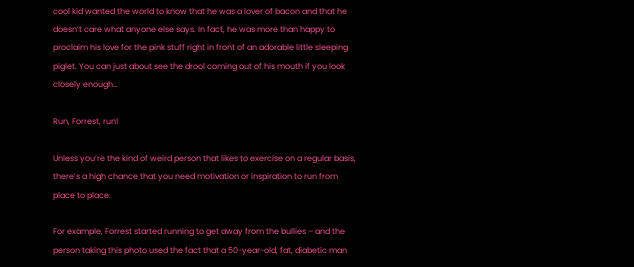cool kid wanted the world to know that he was a lover of bacon and that he doesn’t care what anyone else says. In fact, he was more than happy to proclaim his love for the pink stuff right in front of an adorable little sleeping piglet. You can just about see the drool coming out of his mouth if you look closely enough…

Run, Forrest, run!

Unless you’re the kind of weird person that likes to exercise on a regular basis, there’s a high chance that you need motivation or inspiration to run from place to place.

For example, Forrest started running to get away from the bullies – and the person taking this photo used the fact that a 50-year-old, fat, diabetic man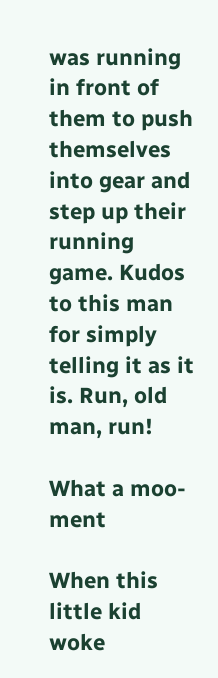was running in front of them to push themselves into gear and step up their running game. Kudos to this man for simply telling it as it is. Run, old man, run!

What a moo-ment

When this little kid woke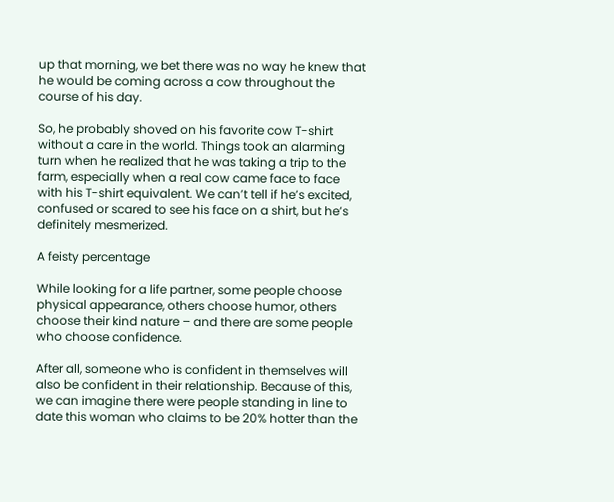up that morning, we bet there was no way he knew that he would be coming across a cow throughout the course of his day.

So, he probably shoved on his favorite cow T-shirt without a care in the world. Things took an alarming turn when he realized that he was taking a trip to the farm, especially when a real cow came face to face with his T-shirt equivalent. We can’t tell if he’s excited, confused or scared to see his face on a shirt, but he’s definitely mesmerized.

A feisty percentage

While looking for a life partner, some people choose physical appearance, others choose humor, others choose their kind nature – and there are some people who choose confidence.

After all, someone who is confident in themselves will also be confident in their relationship. Because of this, we can imagine there were people standing in line to date this woman who claims to be 20% hotter than the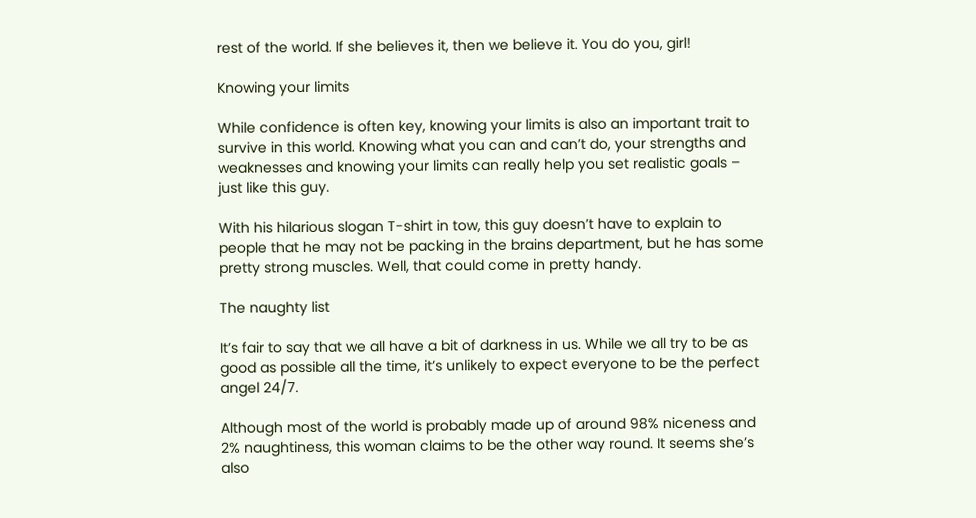rest of the world. If she believes it, then we believe it. You do you, girl!

Knowing your limits

While confidence is often key, knowing your limits is also an important trait to survive in this world. Knowing what you can and can’t do, your strengths and weaknesses and knowing your limits can really help you set realistic goals – just like this guy.

With his hilarious slogan T-shirt in tow, this guy doesn’t have to explain to people that he may not be packing in the brains department, but he has some pretty strong muscles. Well, that could come in pretty handy.

The naughty list

It’s fair to say that we all have a bit of darkness in us. While we all try to be as good as possible all the time, it’s unlikely to expect everyone to be the perfect angel 24/7.

Although most of the world is probably made up of around 98% niceness and 2% naughtiness, this woman claims to be the other way round. It seems she’s also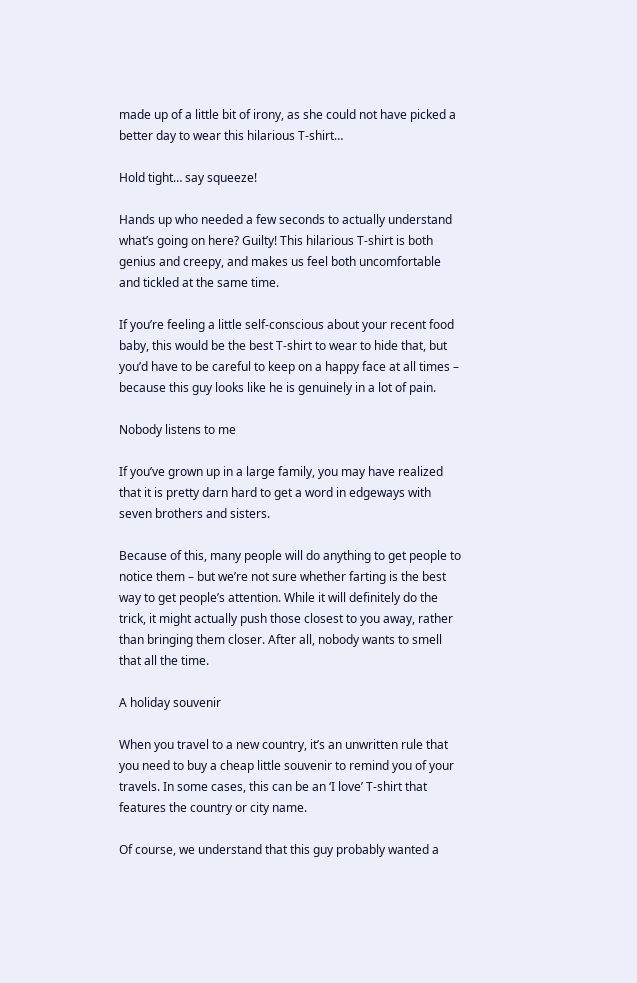made up of a little bit of irony, as she could not have picked a better day to wear this hilarious T-shirt…

Hold tight… say squeeze!

Hands up who needed a few seconds to actually understand what’s going on here? Guilty! This hilarious T-shirt is both genius and creepy, and makes us feel both uncomfortable and tickled at the same time.

If you’re feeling a little self-conscious about your recent food baby, this would be the best T-shirt to wear to hide that, but you’d have to be careful to keep on a happy face at all times – because this guy looks like he is genuinely in a lot of pain.

Nobody listens to me

If you’ve grown up in a large family, you may have realized that it is pretty darn hard to get a word in edgeways with seven brothers and sisters.

Because of this, many people will do anything to get people to notice them – but we’re not sure whether farting is the best way to get people’s attention. While it will definitely do the trick, it might actually push those closest to you away, rather than bringing them closer. After all, nobody wants to smell that all the time.

A holiday souvenir

When you travel to a new country, it’s an unwritten rule that you need to buy a cheap little souvenir to remind you of your travels. In some cases, this can be an ‘I love’ T-shirt that features the country or city name.

Of course, we understand that this guy probably wanted a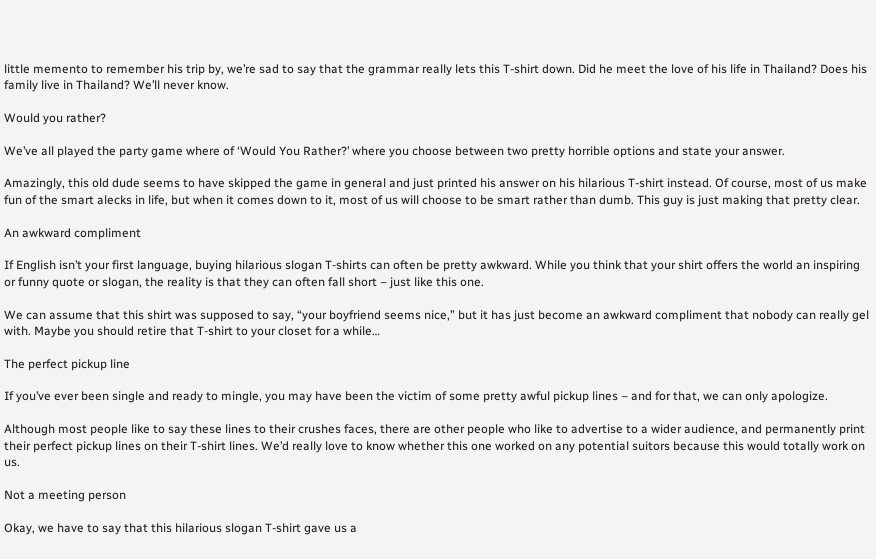little memento to remember his trip by, we’re sad to say that the grammar really lets this T-shirt down. Did he meet the love of his life in Thailand? Does his family live in Thailand? We’ll never know.

Would you rather?

We’ve all played the party game where of ‘Would You Rather?’ where you choose between two pretty horrible options and state your answer.

Amazingly, this old dude seems to have skipped the game in general and just printed his answer on his hilarious T-shirt instead. Of course, most of us make fun of the smart alecks in life, but when it comes down to it, most of us will choose to be smart rather than dumb. This guy is just making that pretty clear.

An awkward compliment

If English isn’t your first language, buying hilarious slogan T-shirts can often be pretty awkward. While you think that your shirt offers the world an inspiring or funny quote or slogan, the reality is that they can often fall short – just like this one.

We can assume that this shirt was supposed to say, “your boyfriend seems nice,” but it has just become an awkward compliment that nobody can really gel with. Maybe you should retire that T-shirt to your closet for a while…

The perfect pickup line

If you’ve ever been single and ready to mingle, you may have been the victim of some pretty awful pickup lines – and for that, we can only apologize.

Although most people like to say these lines to their crushes faces, there are other people who like to advertise to a wider audience, and permanently print their perfect pickup lines on their T-shirt lines. We’d really love to know whether this one worked on any potential suitors because this would totally work on us.

Not a meeting person

Okay, we have to say that this hilarious slogan T-shirt gave us a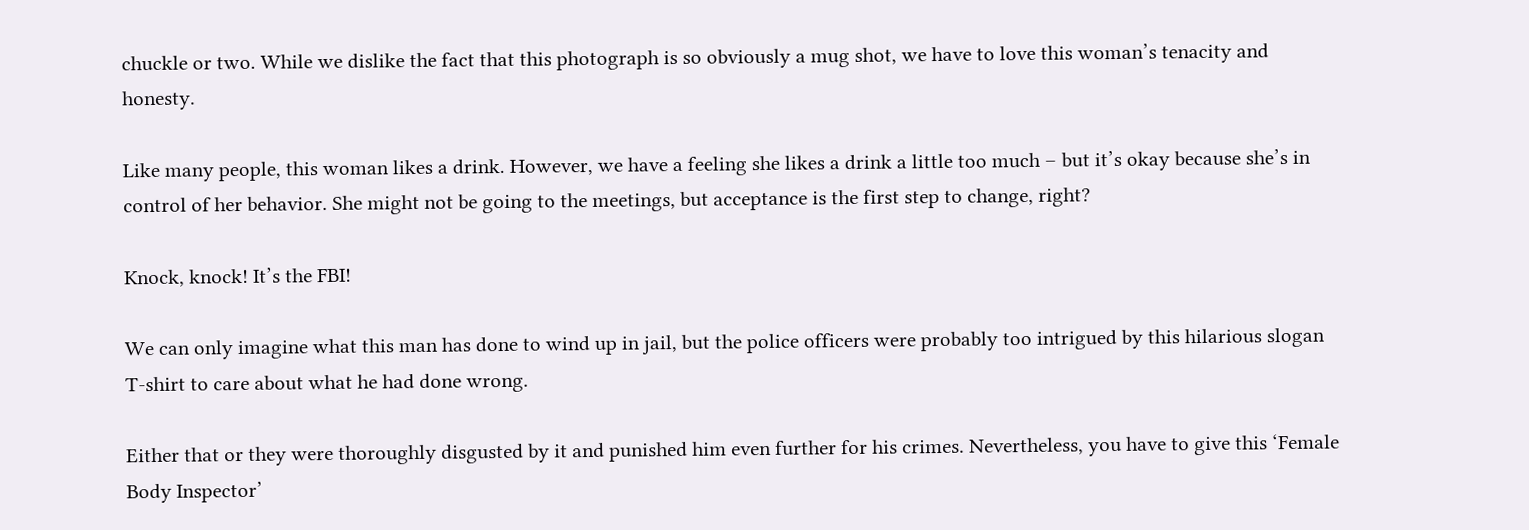chuckle or two. While we dislike the fact that this photograph is so obviously a mug shot, we have to love this woman’s tenacity and honesty.

Like many people, this woman likes a drink. However, we have a feeling she likes a drink a little too much – but it’s okay because she’s in control of her behavior. She might not be going to the meetings, but acceptance is the first step to change, right?

Knock, knock! It’s the FBI!

We can only imagine what this man has done to wind up in jail, but the police officers were probably too intrigued by this hilarious slogan T-shirt to care about what he had done wrong.

Either that or they were thoroughly disgusted by it and punished him even further for his crimes. Nevertheless, you have to give this ‘Female Body Inspector’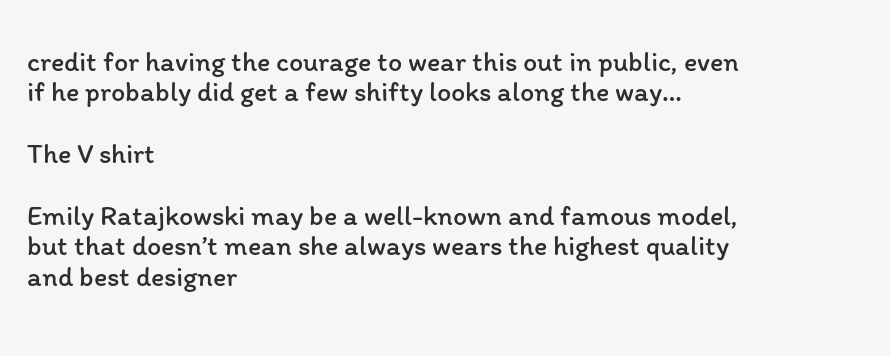credit for having the courage to wear this out in public, even if he probably did get a few shifty looks along the way…

The V shirt

Emily Ratajkowski may be a well-known and famous model, but that doesn’t mean she always wears the highest quality and best designer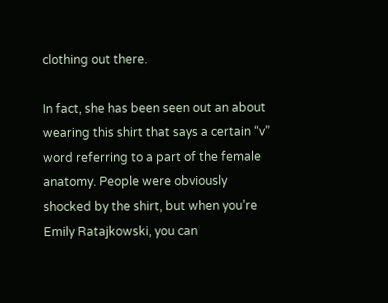clothing out there.

In fact, she has been seen out an about wearing this shirt that says a certain “v” word referring to a part of the female anatomy. People were obviously shocked by the shirt, but when you’re Emily Ratajkowski, you can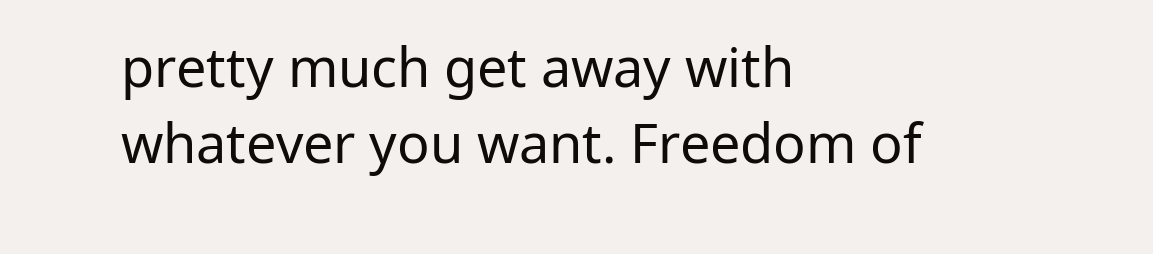pretty much get away with whatever you want. Freedom of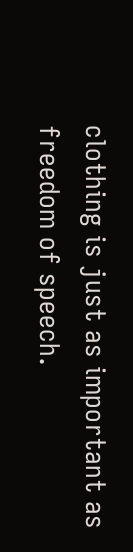clothing is just as important as freedom of speech.